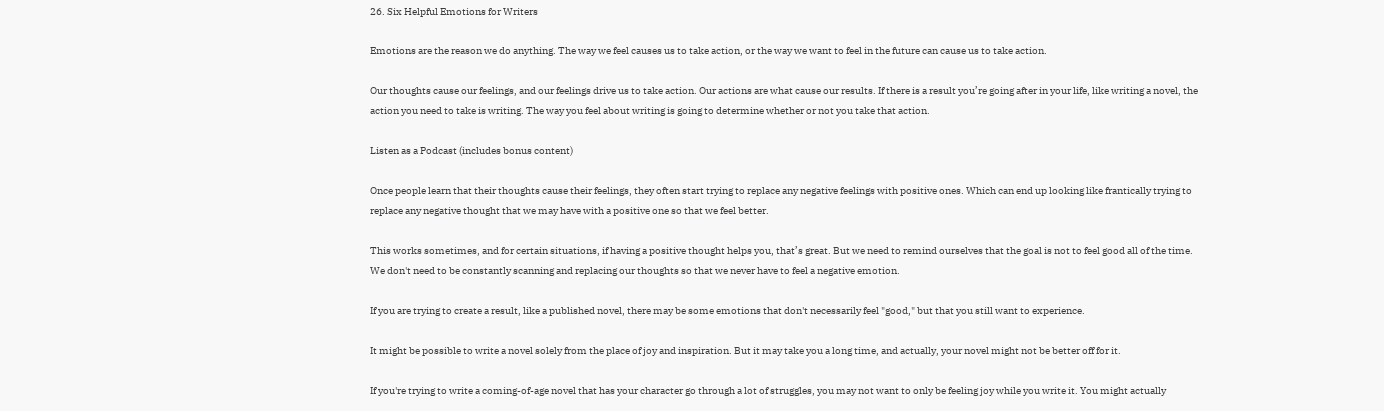26. Six Helpful Emotions for Writers

Emotions are the reason we do anything. The way we feel causes us to take action, or the way we want to feel in the future can cause us to take action.

Our thoughts cause our feelings, and our feelings drive us to take action. Our actions are what cause our results. If there is a result you’re going after in your life, like writing a novel, the action you need to take is writing. The way you feel about writing is going to determine whether or not you take that action.

Listen as a Podcast (includes bonus content)

Once people learn that their thoughts cause their feelings, they often start trying to replace any negative feelings with positive ones. Which can end up looking like frantically trying to replace any negative thought that we may have with a positive one so that we feel better.

This works sometimes, and for certain situations, if having a positive thought helps you, that’s great. But we need to remind ourselves that the goal is not to feel good all of the time. We don't need to be constantly scanning and replacing our thoughts so that we never have to feel a negative emotion.

If you are trying to create a result, like a published novel, there may be some emotions that don't necessarily feel "good," but that you still want to experience.

It might be possible to write a novel solely from the place of joy and inspiration. But it may take you a long time, and actually, your novel might not be better off for it.

If you're trying to write a coming-of-age novel that has your character go through a lot of struggles, you may not want to only be feeling joy while you write it. You might actually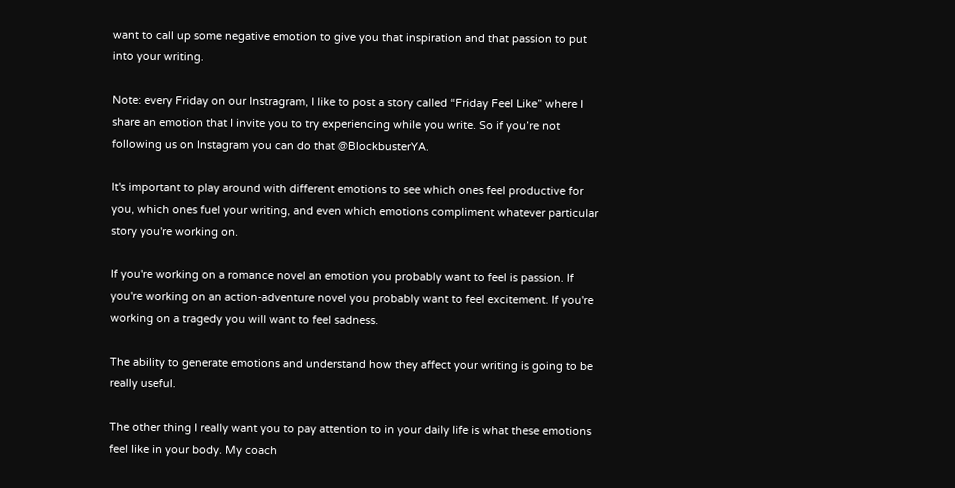want to call up some negative emotion to give you that inspiration and that passion to put into your writing.

Note: every Friday on our Instragram, I like to post a story called “Friday Feel Like” where I share an emotion that I invite you to try experiencing while you write. So if you’re not following us on Instagram you can do that @BlockbusterYA.

It's important to play around with different emotions to see which ones feel productive for you, which ones fuel your writing, and even which emotions compliment whatever particular story you're working on.

If you're working on a romance novel an emotion you probably want to feel is passion. If you're working on an action-adventure novel you probably want to feel excitement. If you're working on a tragedy you will want to feel sadness.

The ability to generate emotions and understand how they affect your writing is going to be really useful.

The other thing I really want you to pay attention to in your daily life is what these emotions feel like in your body. My coach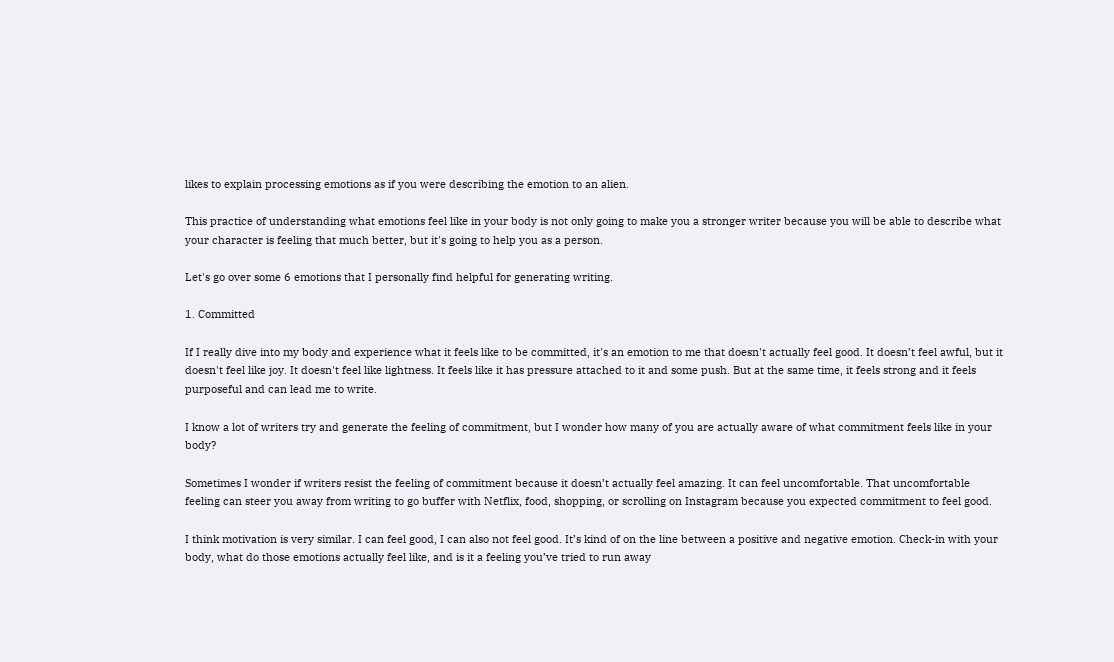likes to explain processing emotions as if you were describing the emotion to an alien.

This practice of understanding what emotions feel like in your body is not only going to make you a stronger writer because you will be able to describe what your character is feeling that much better, but it's going to help you as a person.

Let's go over some 6 emotions that I personally find helpful for generating writing.

1. Committed

If I really dive into my body and experience what it feels like to be committed, it's an emotion to me that doesn't actually feel good. It doesn’t feel awful, but it doesn't feel like joy. It doesn't feel like lightness. It feels like it has pressure attached to it and some push. But at the same time, it feels strong and it feels purposeful and can lead me to write.

I know a lot of writers try and generate the feeling of commitment, but I wonder how many of you are actually aware of what commitment feels like in your body?

Sometimes I wonder if writers resist the feeling of commitment because it doesn’t actually feel amazing. It can feel uncomfortable. That uncomfortable feeling can steer you away from writing to go buffer with Netflix, food, shopping, or scrolling on Instagram because you expected commitment to feel good.

I think motivation is very similar. I can feel good, I can also not feel good. It’s kind of on the line between a positive and negative emotion. Check-in with your body, what do those emotions actually feel like, and is it a feeling you’ve tried to run away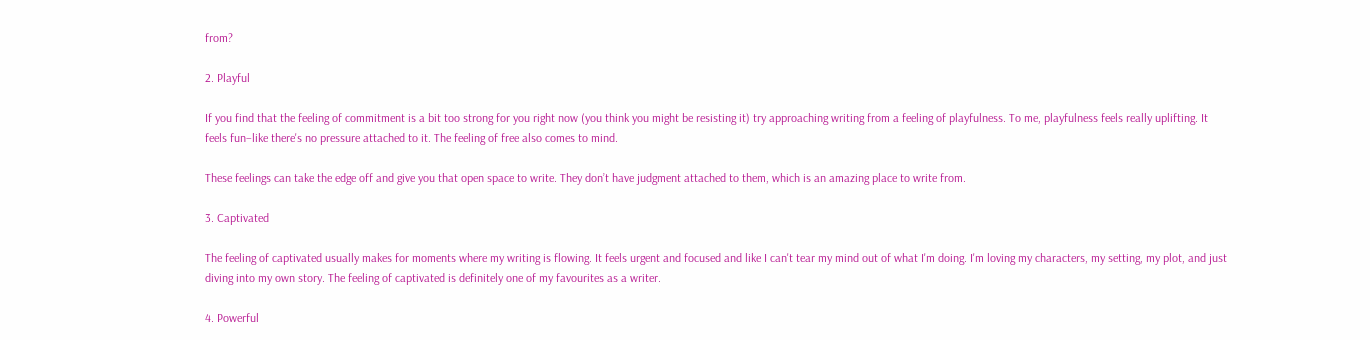from?

2. Playful

If you find that the feeling of commitment is a bit too strong for you right now (you think you might be resisting it) try approaching writing from a feeling of playfulness. To me, playfulness feels really uplifting. It feels fun–like there's no pressure attached to it. The feeling of free also comes to mind.

These feelings can take the edge off and give you that open space to write. They don’t have judgment attached to them, which is an amazing place to write from.

3. Captivated

The feeling of captivated usually makes for moments where my writing is flowing. It feels urgent and focused and like I can't tear my mind out of what I'm doing. I'm loving my characters, my setting, my plot, and just diving into my own story. The feeling of captivated is definitely one of my favourites as a writer.

4. Powerful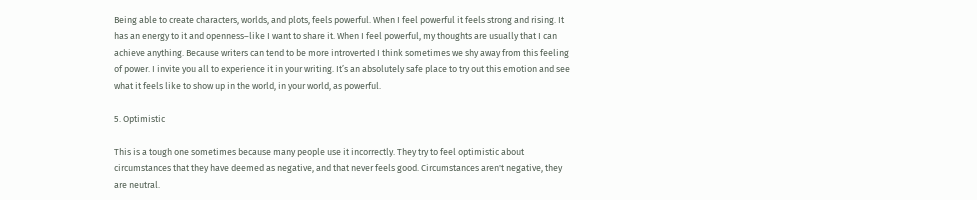Being able to create characters, worlds, and plots, feels powerful. When I feel powerful it feels strong and rising. It has an energy to it and openness–like I want to share it. When I feel powerful, my thoughts are usually that I can achieve anything. Because writers can tend to be more introverted I think sometimes we shy away from this feeling of power. I invite you all to experience it in your writing. It’s an absolutely safe place to try out this emotion and see what it feels like to show up in the world, in your world, as powerful.

5. Optimistic

This is a tough one sometimes because many people use it incorrectly. They try to feel optimistic about circumstances that they have deemed as negative, and that never feels good. Circumstances aren't negative, they are neutral.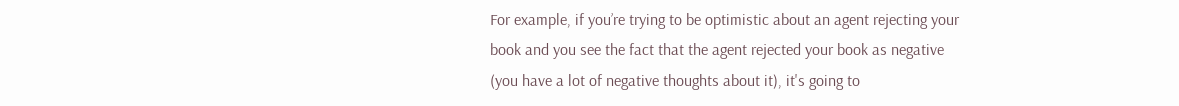For example, if you’re trying to be optimistic about an agent rejecting your book and you see the fact that the agent rejected your book as negative (you have a lot of negative thoughts about it), it's going to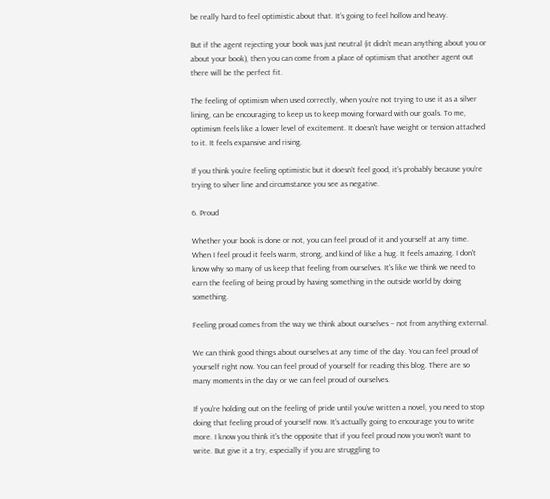be really hard to feel optimistic about that. It’s going to feel hollow and heavy.

But if the agent rejecting your book was just neutral (it didn't mean anything about you or about your book), then you can come from a place of optimism that another agent out there will be the perfect fit.

The feeling of optimism when used correctly, when you’re not trying to use it as a silver lining, can be encouraging to keep us to keep moving forward with our goals. To me, optimism feels like a lower level of excitement. It doesn't have weight or tension attached to it. It feels expansive and rising.

If you think you’re feeling optimistic but it doesn’t feel good, it’s probably because you’re trying to silver line and circumstance you see as negative.

6. Proud

Whether your book is done or not, you can feel proud of it and yourself at any time. When I feel proud it feels warm, strong, and kind of like a hug. It feels amazing. I don't know why so many of us keep that feeling from ourselves. It's like we think we need to earn the feeling of being proud by having something in the outside world by doing something.

Feeling proud comes from the way we think about ourselves – not from anything external.

We can think good things about ourselves at any time of the day. You can feel proud of yourself right now. You can feel proud of yourself for reading this blog. There are so many moments in the day or we can feel proud of ourselves.

If you're holding out on the feeling of pride until you’ve written a novel, you need to stop doing that feeling proud of yourself now. It's actually going to encourage you to write more. I know you think it's the opposite that if you feel proud now you won't want to write. But give it a try, especially if you are struggling to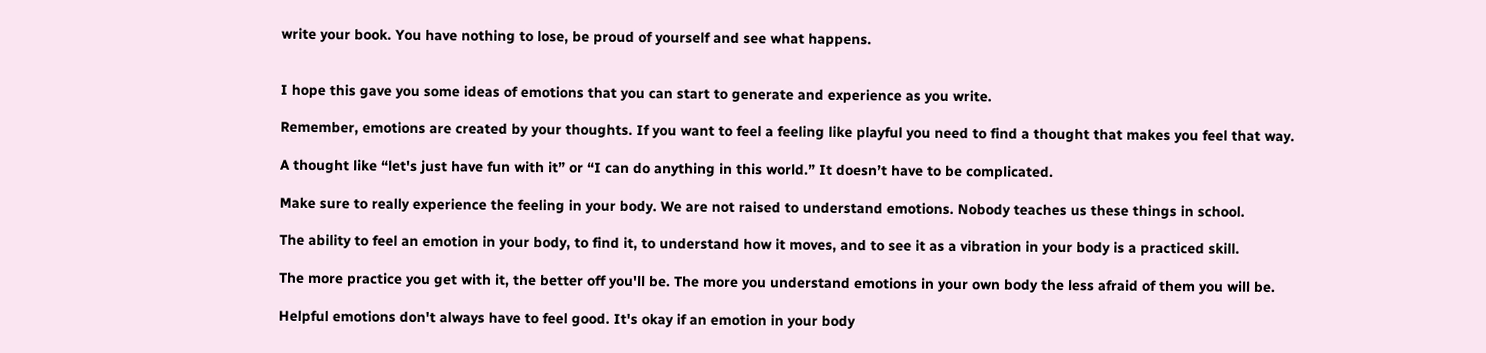write your book. You have nothing to lose, be proud of yourself and see what happens.


I hope this gave you some ideas of emotions that you can start to generate and experience as you write.

Remember, emotions are created by your thoughts. If you want to feel a feeling like playful you need to find a thought that makes you feel that way.

A thought like “let's just have fun with it” or “I can do anything in this world.” It doesn’t have to be complicated.

Make sure to really experience the feeling in your body. We are not raised to understand emotions. Nobody teaches us these things in school.

The ability to feel an emotion in your body, to find it, to understand how it moves, and to see it as a vibration in your body is a practiced skill.

The more practice you get with it, the better off you'll be. The more you understand emotions in your own body the less afraid of them you will be.

Helpful emotions don't always have to feel good. It's okay if an emotion in your body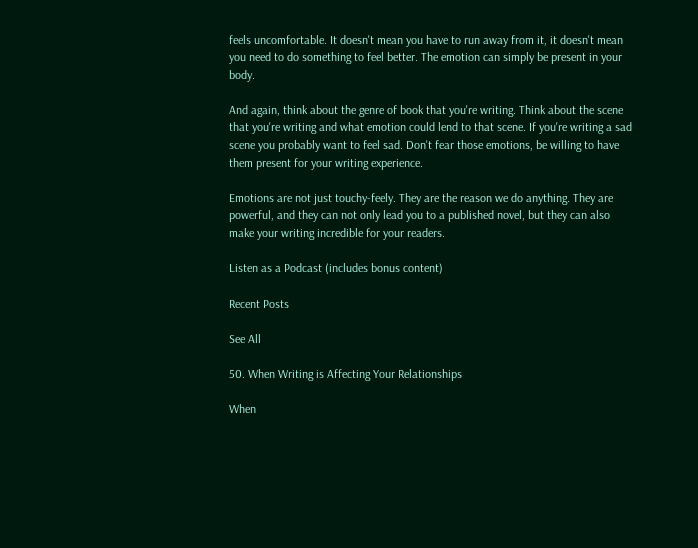feels uncomfortable. It doesn't mean you have to run away from it, it doesn't mean you need to do something to feel better. The emotion can simply be present in your body.

And again, think about the genre of book that you're writing. Think about the scene that you're writing and what emotion could lend to that scene. If you're writing a sad scene you probably want to feel sad. Don't fear those emotions, be willing to have them present for your writing experience.

Emotions are not just touchy-feely. They are the reason we do anything. They are powerful, and they can not only lead you to a published novel, but they can also make your writing incredible for your readers.

Listen as a Podcast (includes bonus content)

Recent Posts

See All

50. When Writing is Affecting Your Relationships

When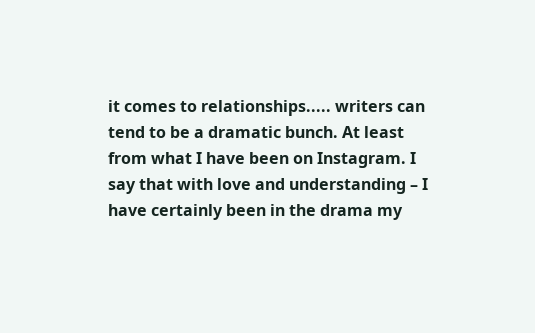it comes to relationships..... writers can tend to be a dramatic bunch. At least from what I have been on Instagram. I say that with love and understanding – I have certainly been in the drama my